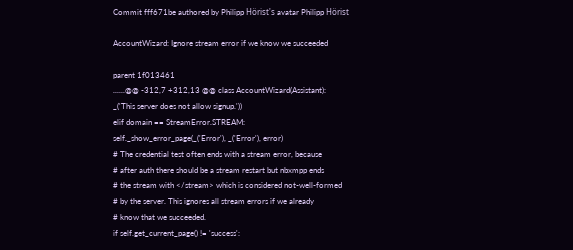Commit fff671be authored by Philipp Hörist's avatar Philipp Hörist

AccountWizard: Ignore stream error if we know we succeeded

parent 1f013461
......@@ -312,7 +312,13 @@ class AccountWizard(Assistant):
_('This server does not allow signup.'))
elif domain == StreamError.STREAM:
self._show_error_page(_('Error'), _('Error'), error)
# The credential test often ends with a stream error, because
# after auth there should be a stream restart but nbxmpp ends
# the stream with </stream> which is considered not-well-formed
# by the server. This ignores all stream errors if we already
# know that we succeeded.
if self.get_current_page() != 'success':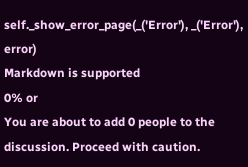self._show_error_page(_('Error'), _('Error'), error)
Markdown is supported
0% or
You are about to add 0 people to the discussion. Proceed with caution.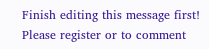Finish editing this message first!
Please register or to comment